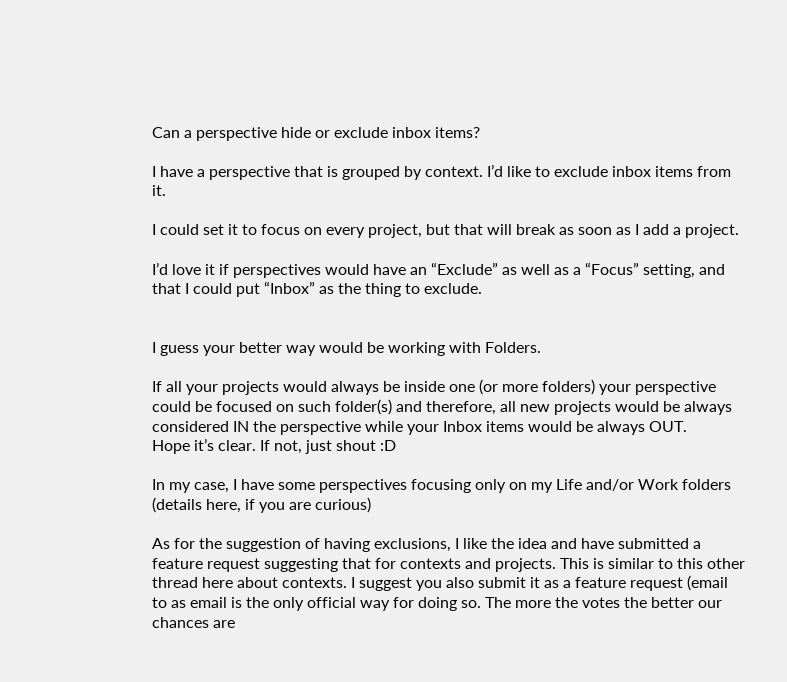Can a perspective hide or exclude inbox items?

I have a perspective that is grouped by context. I’d like to exclude inbox items from it.

I could set it to focus on every project, but that will break as soon as I add a project.

I’d love it if perspectives would have an “Exclude” as well as a “Focus” setting, and that I could put “Inbox” as the thing to exclude.


I guess your better way would be working with Folders.

If all your projects would always be inside one (or more folders) your perspective could be focused on such folder(s) and therefore, all new projects would be always considered IN the perspective while your Inbox items would be always OUT.
Hope it’s clear. If not, just shout :D

In my case, I have some perspectives focusing only on my Life and/or Work folders (details here, if you are curious)

As for the suggestion of having exclusions, I like the idea and have submitted a feature request suggesting that for contexts and projects. This is similar to this other thread here about contexts. I suggest you also submit it as a feature request (email to as email is the only official way for doing so. The more the votes the better our chances are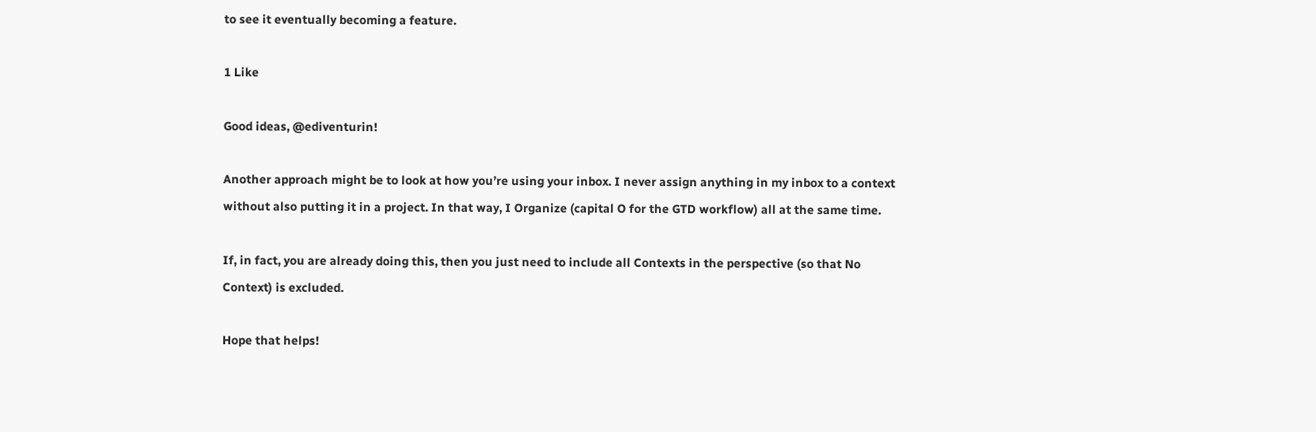to see it eventually becoming a feature.

1 Like

Good ideas, @ediventurin!

Another approach might be to look at how you’re using your inbox. I never assign anything in my inbox to a context without also putting it in a project. In that way, I Organize (capital O for the GTD workflow) all at the same time.

If, in fact, you are already doing this, then you just need to include all Contexts in the perspective (so that No Context) is excluded.

Hope that helps!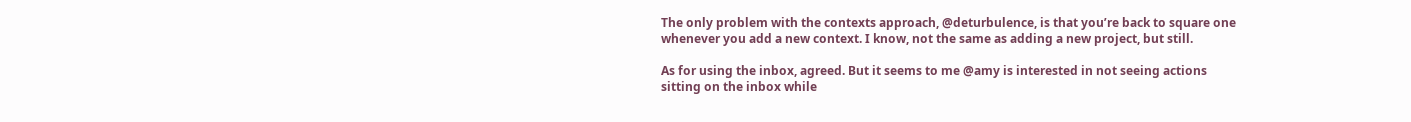The only problem with the contexts approach, @deturbulence, is that you’re back to square one whenever you add a new context. I know, not the same as adding a new project, but still.

As for using the inbox, agreed. But it seems to me @amy is interested in not seeing actions sitting on the inbox while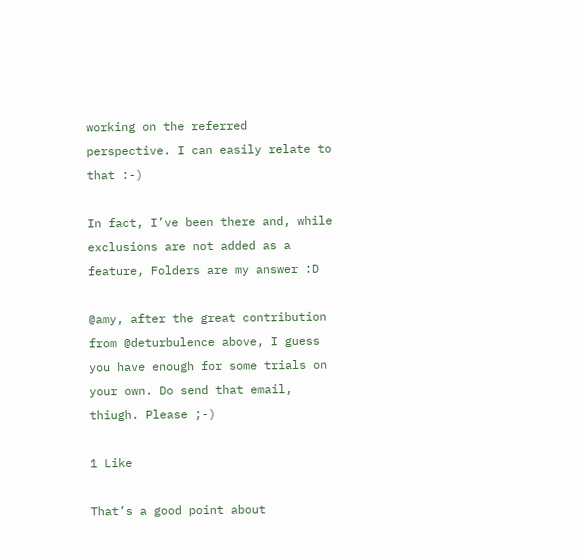working on the referred perspective. I can easily relate to that :-)

In fact, I’ve been there and, while exclusions are not added as a feature, Folders are my answer :D

@amy, after the great contribution from @deturbulence above, I guess you have enough for some trials on your own. Do send that email, thiugh. Please ;-)

1 Like

That’s a good point about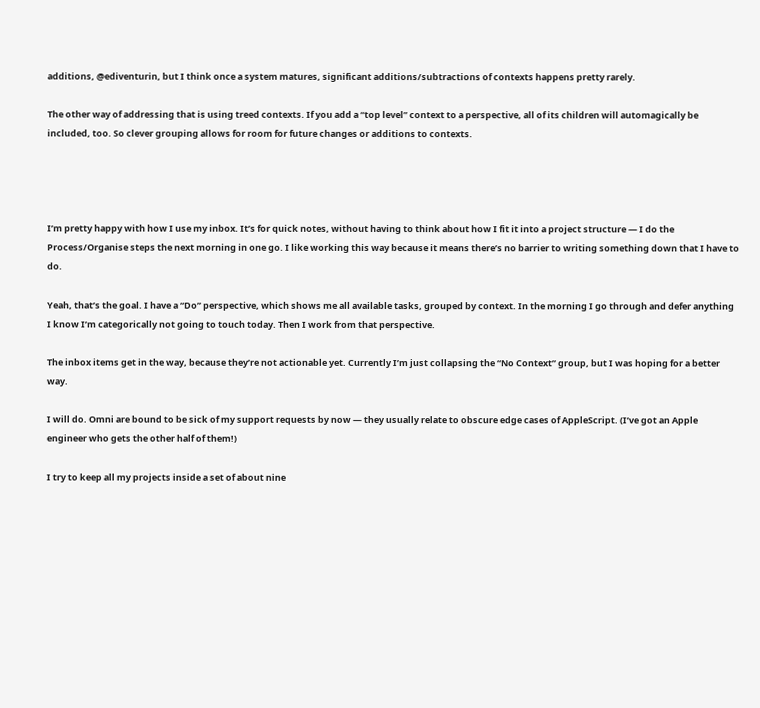additions, @ediventurin, but I think once a system matures, significant additions/subtractions of contexts happens pretty rarely.

The other way of addressing that is using treed contexts. If you add a “top level” context to a perspective, all of its children will automagically be included, too. So clever grouping allows for room for future changes or additions to contexts.




I’m pretty happy with how I use my inbox. It’s for quick notes, without having to think about how I fit it into a project structure — I do the Process/Organise steps the next morning in one go. I like working this way because it means there’s no barrier to writing something down that I have to do.

Yeah, that’s the goal. I have a “Do” perspective, which shows me all available tasks, grouped by context. In the morning I go through and defer anything I know I’m categorically not going to touch today. Then I work from that perspective.

The inbox items get in the way, because they’re not actionable yet. Currently I’m just collapsing the “No Context” group, but I was hoping for a better way.

I will do. Omni are bound to be sick of my support requests by now — they usually relate to obscure edge cases of AppleScript. (I’ve got an Apple engineer who gets the other half of them!)

I try to keep all my projects inside a set of about nine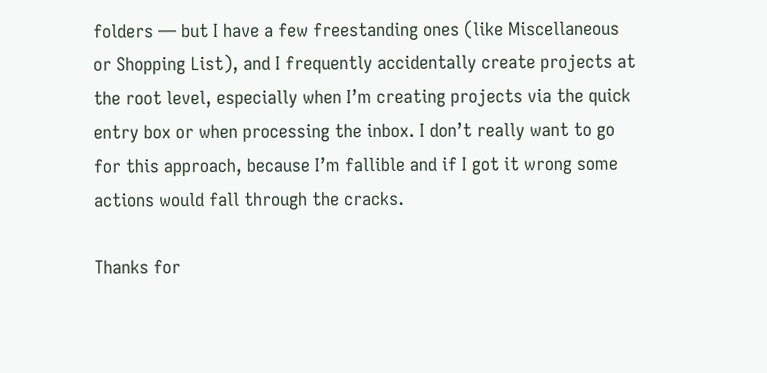folders — but I have a few freestanding ones (like Miscellaneous or Shopping List), and I frequently accidentally create projects at the root level, especially when I’m creating projects via the quick entry box or when processing the inbox. I don’t really want to go for this approach, because I’m fallible and if I got it wrong some actions would fall through the cracks.

Thanks for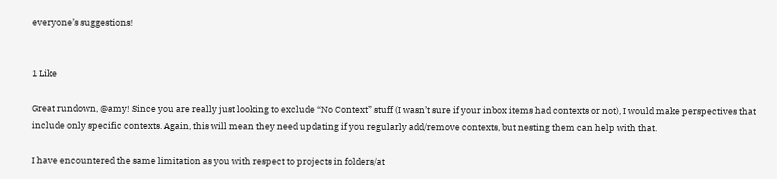everyone’s suggestions!


1 Like

Great rundown, @amy! Since you are really just looking to exclude “No Context” stuff (I wasn’t sure if your inbox items had contexts or not), I would make perspectives that include only specific contexts. Again, this will mean they need updating if you regularly add/remove contexts, but nesting them can help with that.

I have encountered the same limitation as you with respect to projects in folders/at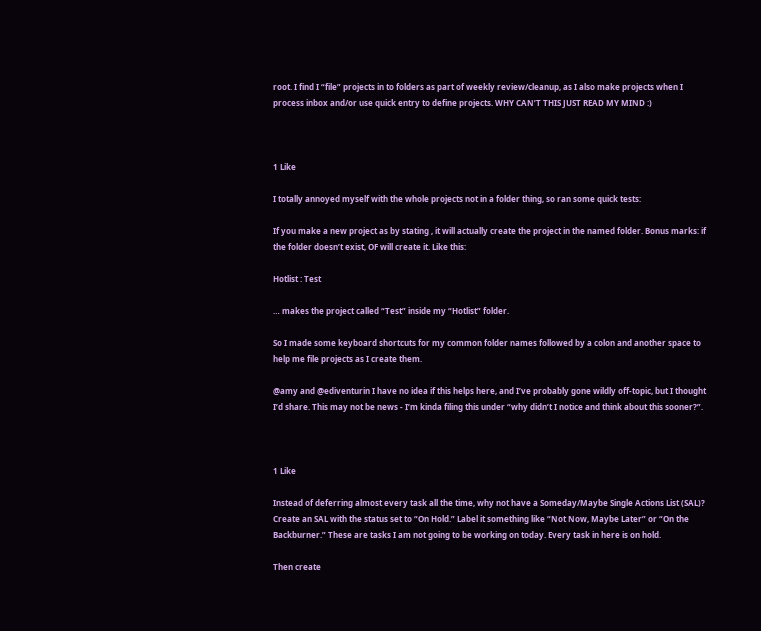root. I find I “file” projects in to folders as part of weekly review/cleanup, as I also make projects when I process inbox and/or use quick entry to define projects. WHY CAN’T THIS JUST READ MY MIND :)



1 Like

I totally annoyed myself with the whole projects not in a folder thing, so ran some quick tests:

If you make a new project as by stating , it will actually create the project in the named folder. Bonus marks: if the folder doesn’t exist, OF will create it. Like this:

Hotlist : Test

… makes the project called “Test” inside my “Hotlist” folder.

So I made some keyboard shortcuts for my common folder names followed by a colon and another space to help me file projects as I create them.

@amy and @ediventurin I have no idea if this helps here, and I’ve probably gone wildly off-topic, but I thought I’d share. This may not be news - I’m kinda filing this under “why didn’t I notice and think about this sooner?”.



1 Like

Instead of deferring almost every task all the time, why not have a Someday/Maybe Single Actions List (SAL)? Create an SAL with the status set to “On Hold.” Label it something like “Not Now, Maybe Later” or “On the Backburner.” These are tasks I am not going to be working on today. Every task in here is on hold.

Then create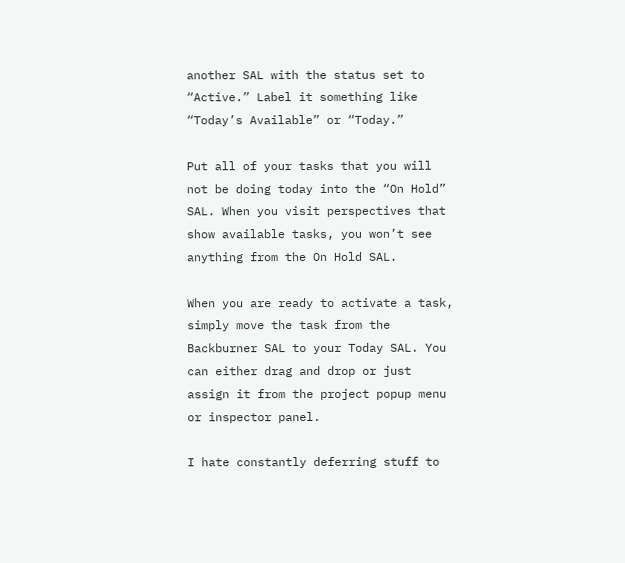another SAL with the status set to “Active.” Label it something like “Today’s Available” or “Today.”

Put all of your tasks that you will not be doing today into the “On Hold” SAL. When you visit perspectives that show available tasks, you won’t see anything from the On Hold SAL.

When you are ready to activate a task, simply move the task from the Backburner SAL to your Today SAL. You can either drag and drop or just assign it from the project popup menu or inspector panel.

I hate constantly deferring stuff to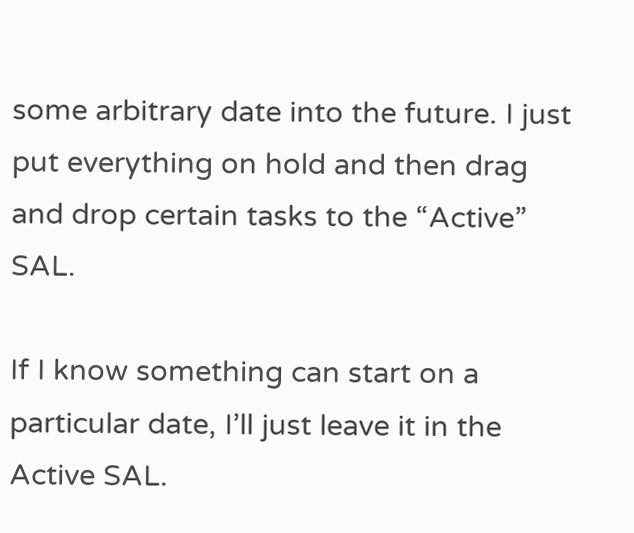some arbitrary date into the future. I just put everything on hold and then drag and drop certain tasks to the “Active” SAL.

If I know something can start on a particular date, I’ll just leave it in the Active SAL.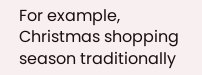For example, Christmas shopping season traditionally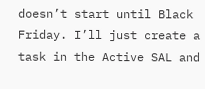doesn’t start until Black Friday. I’ll just create a task in the Active SAL and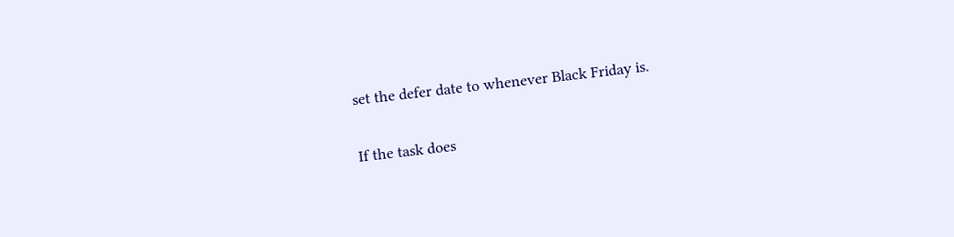set the defer date to whenever Black Friday is.

If the task does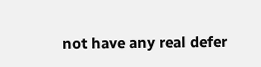not have any real defer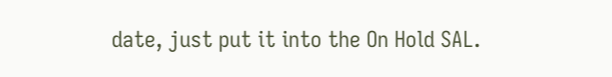date, just put it into the On Hold SAL.